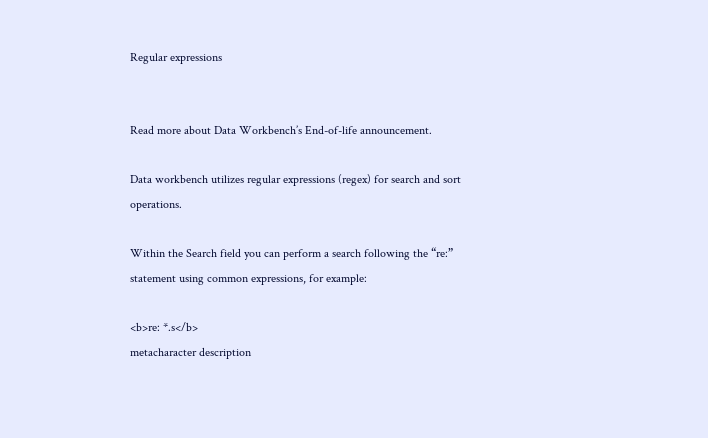Regular expressions


Read more about Data Workbench’s End-of-life announcement.

Data workbench utilizes regular expressions (regex) for search and sort operations.

Within the Search field you can perform a search following the “re:” statement using common expressions, for example:

<b>re: *.s</b>
metacharacter description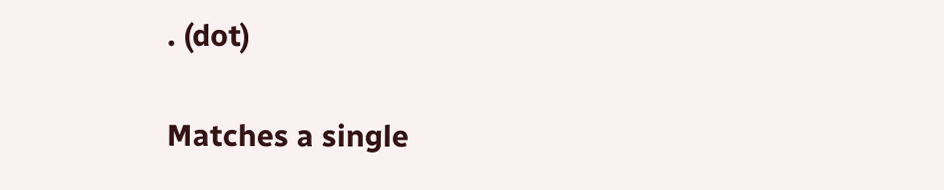. (dot)

Matches a single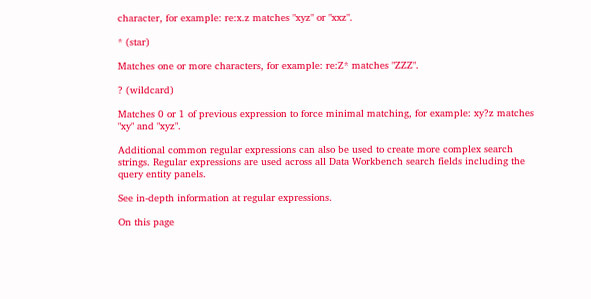character, for example: re:x.z matches "xyz" or "xxz".

* (star)

Matches one or more characters, for example: re:Z* matches "ZZZ".

? (wildcard)

Matches 0 or 1 of previous expression to force minimal matching, for example: xy?z matches "xy" and "xyz".

Additional common regular expressions can also be used to create more complex search strings. Regular expressions are used across all Data Workbench search fields including the query entity panels.

See in-depth information at regular expressions.

On this page